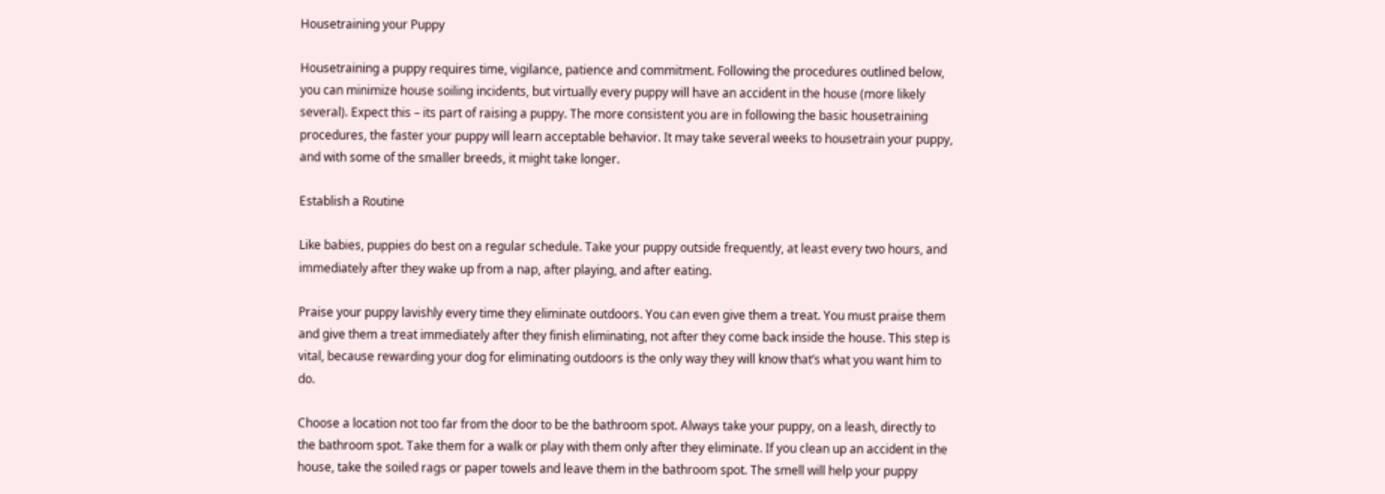Housetraining your Puppy

Housetraining a puppy requires time, vigilance, patience and commitment. Following the procedures outlined below, you can minimize house soiling incidents, but virtually every puppy will have an accident in the house (more likely several). Expect this – its part of raising a puppy. The more consistent you are in following the basic housetraining procedures, the faster your puppy will learn acceptable behavior. It may take several weeks to housetrain your puppy, and with some of the smaller breeds, it might take longer.

Establish a Routine

Like babies, puppies do best on a regular schedule. Take your puppy outside frequently, at least every two hours, and immediately after they wake up from a nap, after playing, and after eating.

Praise your puppy lavishly every time they eliminate outdoors. You can even give them a treat. You must praise them and give them a treat immediately after they finish eliminating, not after they come back inside the house. This step is vital, because rewarding your dog for eliminating outdoors is the only way they will know that’s what you want him to do.

Choose a location not too far from the door to be the bathroom spot. Always take your puppy, on a leash, directly to the bathroom spot. Take them for a walk or play with them only after they eliminate. If you clean up an accident in the house, take the soiled rags or paper towels and leave them in the bathroom spot. The smell will help your puppy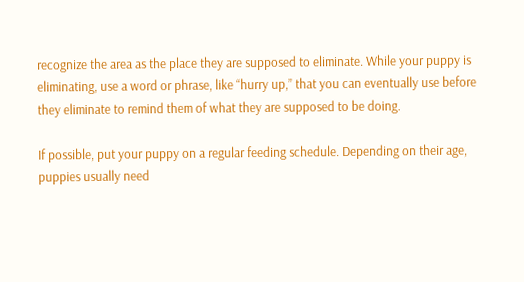recognize the area as the place they are supposed to eliminate. While your puppy is eliminating, use a word or phrase, like “hurry up,” that you can eventually use before they eliminate to remind them of what they are supposed to be doing.

If possible, put your puppy on a regular feeding schedule. Depending on their age, puppies usually need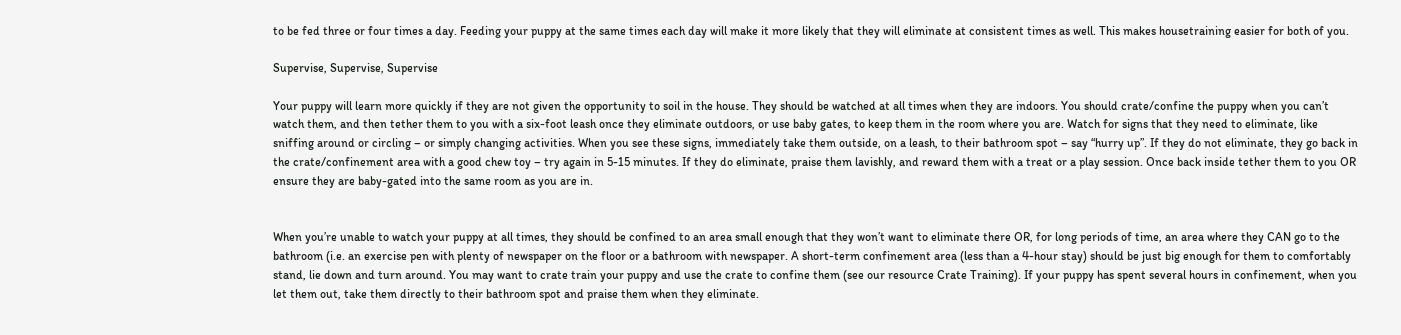to be fed three or four times a day. Feeding your puppy at the same times each day will make it more likely that they will eliminate at consistent times as well. This makes housetraining easier for both of you.

Supervise, Supervise, Supervise

Your puppy will learn more quickly if they are not given the opportunity to soil in the house. They should be watched at all times when they are indoors. You should crate/confine the puppy when you can’t watch them, and then tether them to you with a six-foot leash once they eliminate outdoors, or use baby gates, to keep them in the room where you are. Watch for signs that they need to eliminate, like sniffing around or circling – or simply changing activities. When you see these signs, immediately take them outside, on a leash, to their bathroom spot – say “hurry up”. If they do not eliminate, they go back in the crate/confinement area with a good chew toy – try again in 5-15 minutes. If they do eliminate, praise them lavishly, and reward them with a treat or a play session. Once back inside tether them to you OR ensure they are baby-gated into the same room as you are in.


When you’re unable to watch your puppy at all times, they should be confined to an area small enough that they won’t want to eliminate there OR, for long periods of time, an area where they CAN go to the bathroom (i.e. an exercise pen with plenty of newspaper on the floor or a bathroom with newspaper. A short-term confinement area (less than a 4-hour stay) should be just big enough for them to comfortably stand, lie down and turn around. You may want to crate train your puppy and use the crate to confine them (see our resource Crate Training). If your puppy has spent several hours in confinement, when you let them out, take them directly to their bathroom spot and praise them when they eliminate.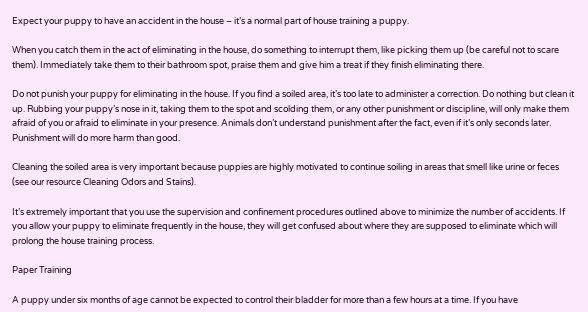Expect your puppy to have an accident in the house – it’s a normal part of house training a puppy.

When you catch them in the act of eliminating in the house, do something to interrupt them, like picking them up (be careful not to scare them). Immediately take them to their bathroom spot, praise them and give him a treat if they finish eliminating there.

Do not punish your puppy for eliminating in the house. If you find a soiled area, it’s too late to administer a correction. Do nothing but clean it up. Rubbing your puppy’s nose in it, taking them to the spot and scolding them, or any other punishment or discipline, will only make them afraid of you or afraid to eliminate in your presence. Animals don’t understand punishment after the fact, even if it’s only seconds later. Punishment will do more harm than good.

Cleaning the soiled area is very important because puppies are highly motivated to continue soiling in areas that smell like urine or feces (see our resource Cleaning Odors and Stains).

It’s extremely important that you use the supervision and confinement procedures outlined above to minimize the number of accidents. If you allow your puppy to eliminate frequently in the house, they will get confused about where they are supposed to eliminate which will prolong the house training process.

Paper Training

A puppy under six months of age cannot be expected to control their bladder for more than a few hours at a time. If you have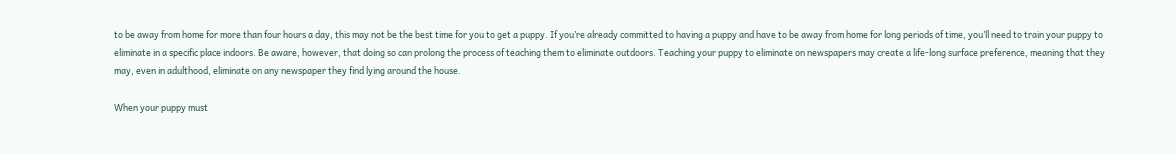to be away from home for more than four hours a day, this may not be the best time for you to get a puppy. If you’re already committed to having a puppy and have to be away from home for long periods of time, you’ll need to train your puppy to eliminate in a specific place indoors. Be aware, however, that doing so can prolong the process of teaching them to eliminate outdoors. Teaching your puppy to eliminate on newspapers may create a life-long surface preference, meaning that they may, even in adulthood, eliminate on any newspaper they find lying around the house.

When your puppy must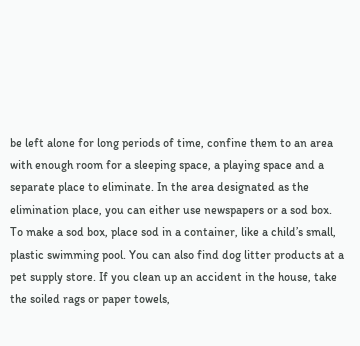be left alone for long periods of time, confine them to an area with enough room for a sleeping space, a playing space and a separate place to eliminate. In the area designated as the elimination place, you can either use newspapers or a sod box. To make a sod box, place sod in a container, like a child’s small, plastic swimming pool. You can also find dog litter products at a pet supply store. If you clean up an accident in the house, take the soiled rags or paper towels,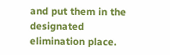and put them in the designated elimination place.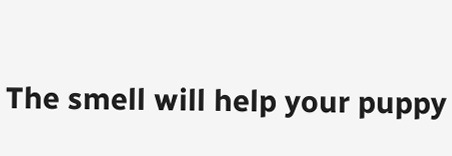The smell will help your puppy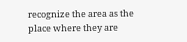recognize the area as the place where they are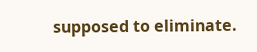supposed to eliminate.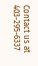Contact us at 403-295-6337